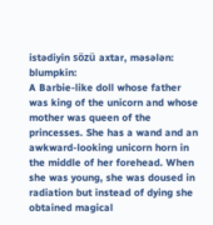istədiyin sözü axtar, məsələn: blumpkin:
A Barbie-like doll whose father was king of the unicorn and whose mother was queen of the princesses. She has a wand and an awkward-looking unicorn horn in the middle of her forehead. When she was young, she was doused in radiation but instead of dying she obtained magical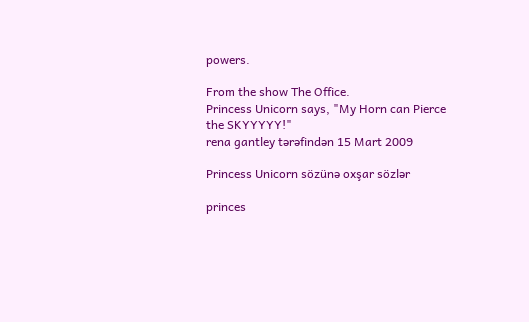powers.

From the show The Office.
Princess Unicorn says, "My Horn can Pierce the SKYYYYY!"
rena gantley tərəfindən 15 Mart 2009

Princess Unicorn sözünə oxşar sözlər

princes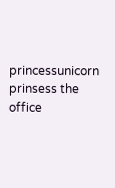princessunicorn prinsess the office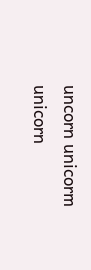uncorn unicorm unicorn